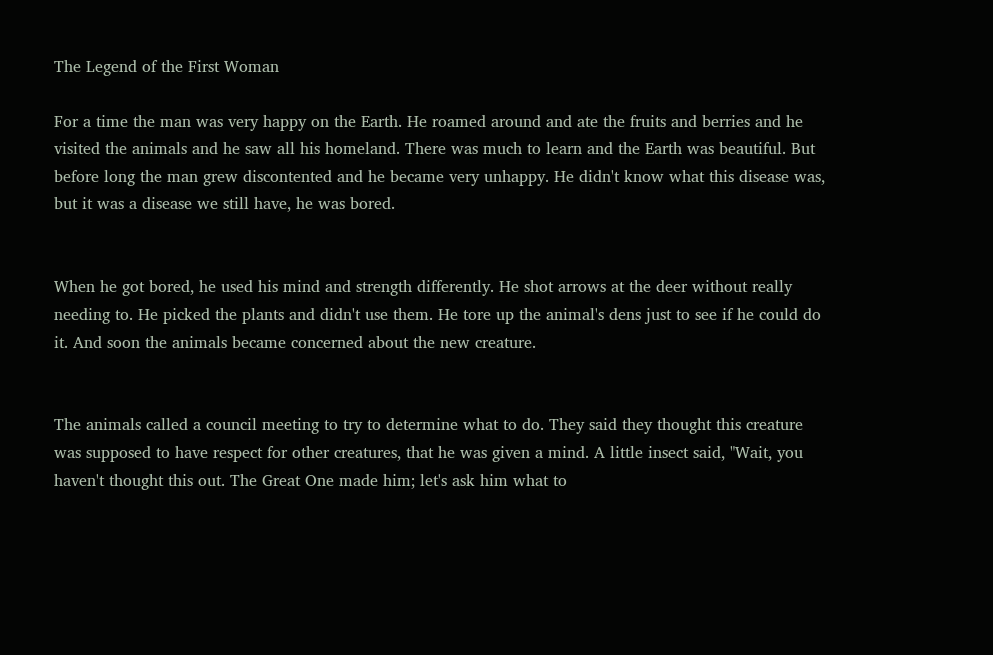The Legend of the First Woman

For a time the man was very happy on the Earth. He roamed around and ate the fruits and berries and he visited the animals and he saw all his homeland. There was much to learn and the Earth was beautiful. But before long the man grew discontented and he became very unhappy. He didn't know what this disease was, but it was a disease we still have, he was bored.


When he got bored, he used his mind and strength differently. He shot arrows at the deer without really needing to. He picked the plants and didn't use them. He tore up the animal's dens just to see if he could do it. And soon the animals became concerned about the new creature.


The animals called a council meeting to try to determine what to do. They said they thought this creature was supposed to have respect for other creatures, that he was given a mind. A little insect said, "Wait, you haven't thought this out. The Great One made him; let's ask him what to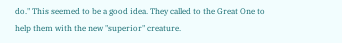do." This seemed to be a good idea. They called to the Great One to help them with the new "superior" creature.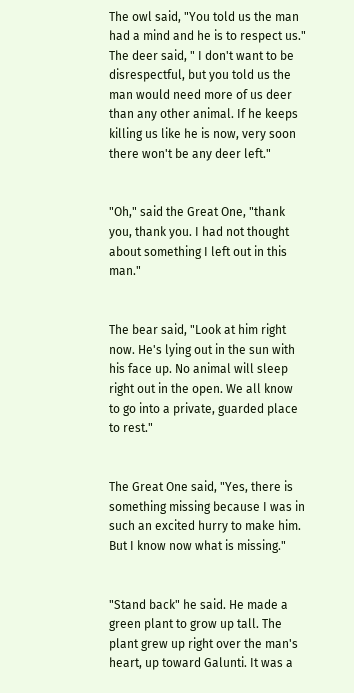The owl said, "You told us the man had a mind and he is to respect us." The deer said, " I don't want to be disrespectful, but you told us the man would need more of us deer than any other animal. If he keeps killing us like he is now, very soon there won't be any deer left."


"Oh," said the Great One, "thank you, thank you. I had not thought about something I left out in this man."


The bear said, "Look at him right now. He's lying out in the sun with his face up. No animal will sleep right out in the open. We all know to go into a private, guarded place to rest."


The Great One said, "Yes, there is something missing because I was in such an excited hurry to make him. But I know now what is missing."


"Stand back" he said. He made a green plant to grow up tall. The plant grew up right over the man's heart, up toward Galunti. It was a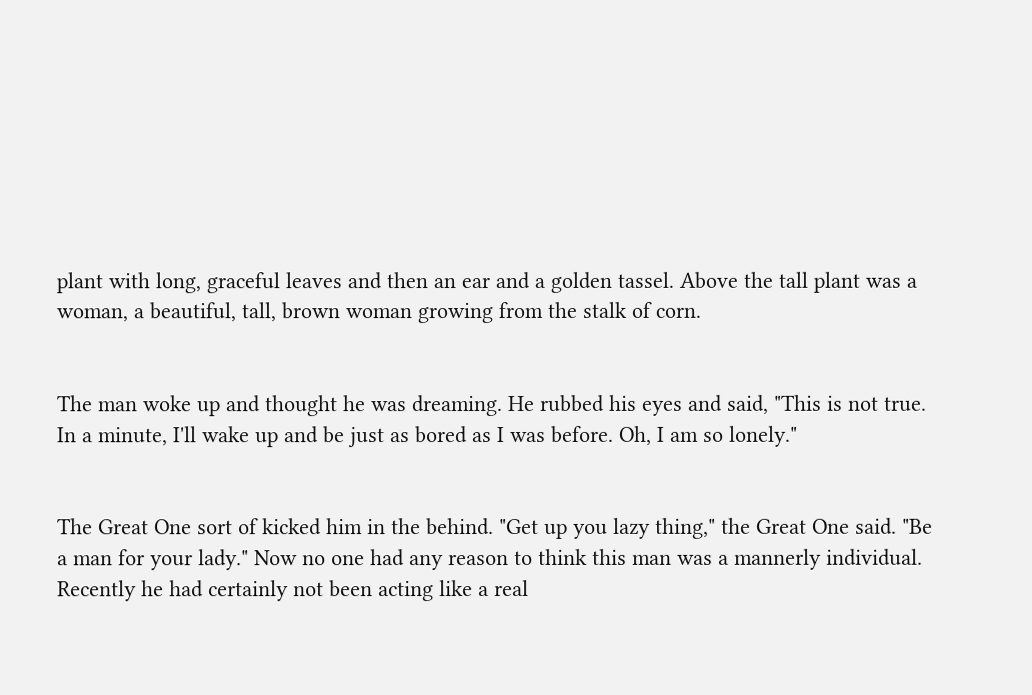plant with long, graceful leaves and then an ear and a golden tassel. Above the tall plant was a woman, a beautiful, tall, brown woman growing from the stalk of corn.


The man woke up and thought he was dreaming. He rubbed his eyes and said, "This is not true. In a minute, I'll wake up and be just as bored as I was before. Oh, I am so lonely."


The Great One sort of kicked him in the behind. "Get up you lazy thing," the Great One said. "Be a man for your lady." Now no one had any reason to think this man was a mannerly individual. Recently he had certainly not been acting like a real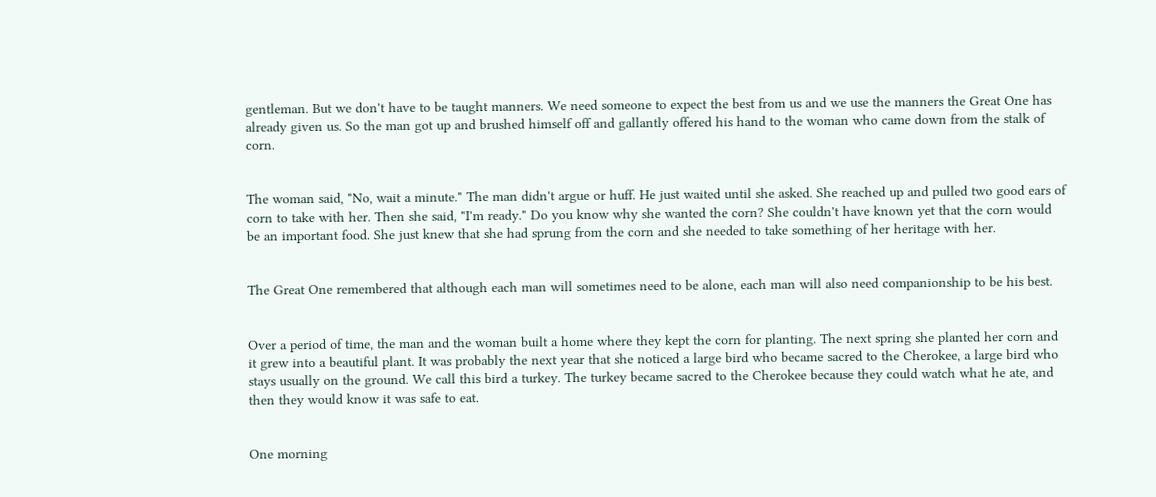gentleman. But we don't have to be taught manners. We need someone to expect the best from us and we use the manners the Great One has already given us. So the man got up and brushed himself off and gallantly offered his hand to the woman who came down from the stalk of corn.


The woman said, "No, wait a minute." The man didn't argue or huff. He just waited until she asked. She reached up and pulled two good ears of corn to take with her. Then she said, "I'm ready." Do you know why she wanted the corn? She couldn't have known yet that the corn would be an important food. She just knew that she had sprung from the corn and she needed to take something of her heritage with her.


The Great One remembered that although each man will sometimes need to be alone, each man will also need companionship to be his best.


Over a period of time, the man and the woman built a home where they kept the corn for planting. The next spring she planted her corn and it grew into a beautiful plant. It was probably the next year that she noticed a large bird who became sacred to the Cherokee, a large bird who stays usually on the ground. We call this bird a turkey. The turkey became sacred to the Cherokee because they could watch what he ate, and then they would know it was safe to eat.


One morning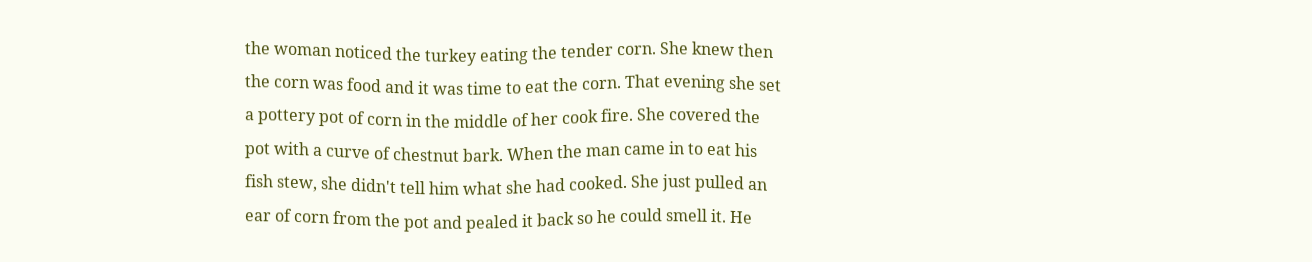the woman noticed the turkey eating the tender corn. She knew then the corn was food and it was time to eat the corn. That evening she set a pottery pot of corn in the middle of her cook fire. She covered the pot with a curve of chestnut bark. When the man came in to eat his fish stew, she didn't tell him what she had cooked. She just pulled an ear of corn from the pot and pealed it back so he could smell it. He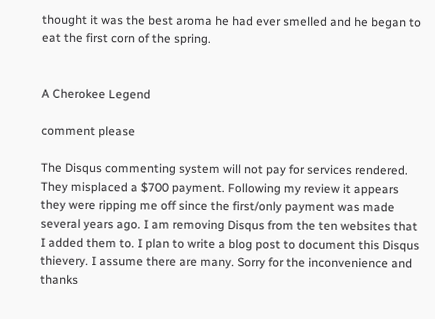thought it was the best aroma he had ever smelled and he began to eat the first corn of the spring.


A Cherokee Legend

comment please

The Disqus commenting system will not pay for services rendered. They misplaced a $700 payment. Following my review it appears they were ripping me off since the first/only payment was made several years ago. I am removing Disqus from the ten websites that I added them to. I plan to write a blog post to document this Disqus thievery. I assume there are many. Sorry for the inconvenience and thanks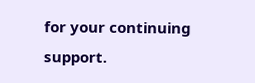for your continuing support.